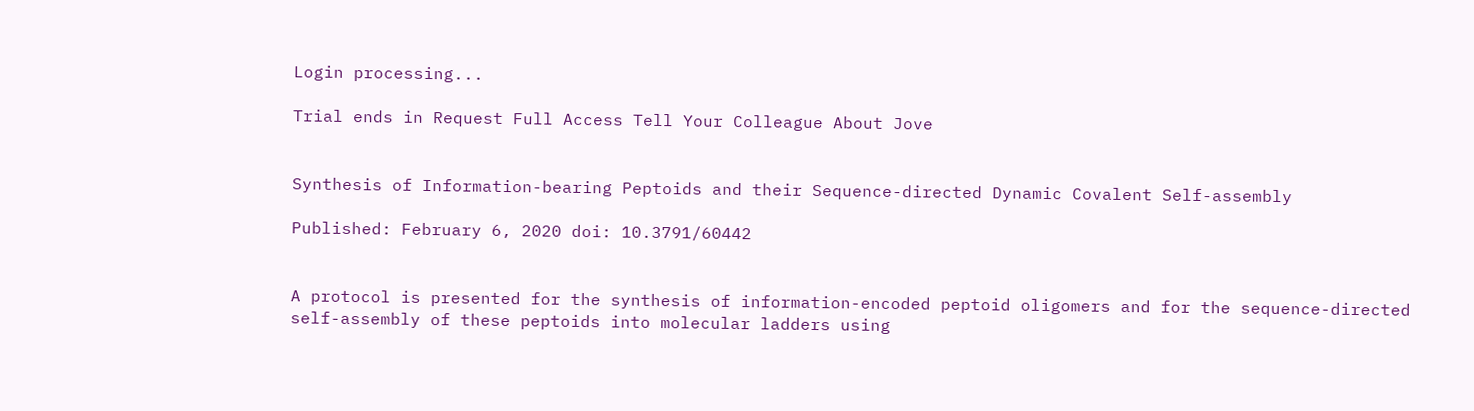Login processing...

Trial ends in Request Full Access Tell Your Colleague About Jove


Synthesis of Information-bearing Peptoids and their Sequence-directed Dynamic Covalent Self-assembly

Published: February 6, 2020 doi: 10.3791/60442


A protocol is presented for the synthesis of information-encoded peptoid oligomers and for the sequence-directed self-assembly of these peptoids into molecular ladders using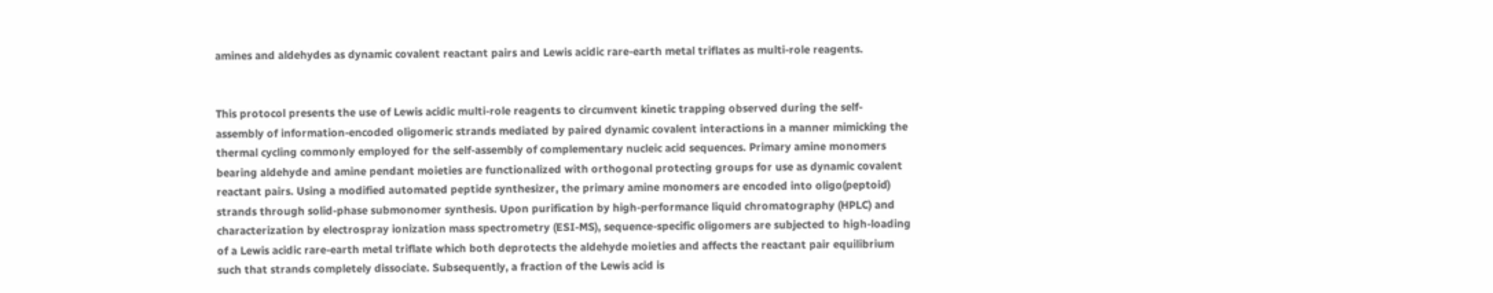amines and aldehydes as dynamic covalent reactant pairs and Lewis acidic rare-earth metal triflates as multi-role reagents.


This protocol presents the use of Lewis acidic multi-role reagents to circumvent kinetic trapping observed during the self-assembly of information-encoded oligomeric strands mediated by paired dynamic covalent interactions in a manner mimicking the thermal cycling commonly employed for the self-assembly of complementary nucleic acid sequences. Primary amine monomers bearing aldehyde and amine pendant moieties are functionalized with orthogonal protecting groups for use as dynamic covalent reactant pairs. Using a modified automated peptide synthesizer, the primary amine monomers are encoded into oligo(peptoid) strands through solid-phase submonomer synthesis. Upon purification by high-performance liquid chromatography (HPLC) and characterization by electrospray ionization mass spectrometry (ESI-MS), sequence-specific oligomers are subjected to high-loading of a Lewis acidic rare-earth metal triflate which both deprotects the aldehyde moieties and affects the reactant pair equilibrium such that strands completely dissociate. Subsequently, a fraction of the Lewis acid is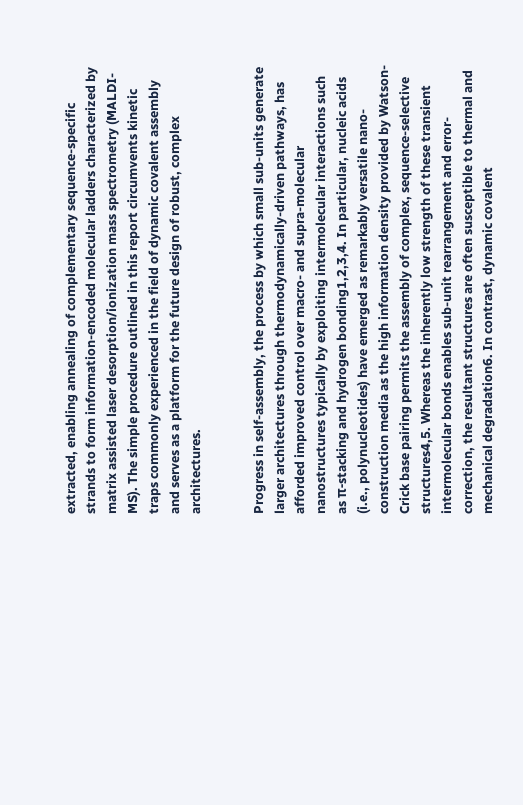extracted, enabling annealing of complementary sequence-specific strands to form information-encoded molecular ladders characterized by matrix assisted laser desorption/ionization mass spectrometry (MALDI-MS). The simple procedure outlined in this report circumvents kinetic traps commonly experienced in the field of dynamic covalent assembly and serves as a platform for the future design of robust, complex architectures.


Progress in self-assembly, the process by which small sub-units generate larger architectures through thermodynamically-driven pathways, has afforded improved control over macro- and supra-molecular nanostructures typically by exploiting intermolecular interactions such as π-stacking and hydrogen bonding1,2,3,4. In particular, nucleic acids (i.e., polynucleotides) have emerged as remarkably versatile nano-construction media as the high information density provided by Watson-Crick base pairing permits the assembly of complex, sequence-selective structures4,5. Whereas the inherently low strength of these transient intermolecular bonds enables sub-unit rearrangement and error-correction, the resultant structures are often susceptible to thermal and mechanical degradation6. In contrast, dynamic covalent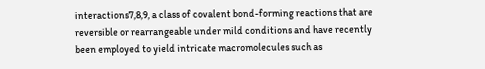interactions7,8,9, a class of covalent bond-forming reactions that are reversible or rearrangeable under mild conditions and have recently been employed to yield intricate macromolecules such as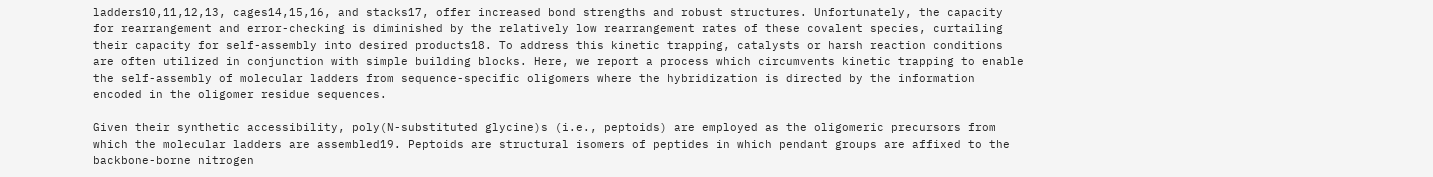ladders10,11,12,13, cages14,15,16, and stacks17, offer increased bond strengths and robust structures. Unfortunately, the capacity for rearrangement and error-checking is diminished by the relatively low rearrangement rates of these covalent species, curtailing their capacity for self-assembly into desired products18. To address this kinetic trapping, catalysts or harsh reaction conditions are often utilized in conjunction with simple building blocks. Here, we report a process which circumvents kinetic trapping to enable the self-assembly of molecular ladders from sequence-specific oligomers where the hybridization is directed by the information encoded in the oligomer residue sequences.

Given their synthetic accessibility, poly(N-substituted glycine)s (i.e., peptoids) are employed as the oligomeric precursors from which the molecular ladders are assembled19. Peptoids are structural isomers of peptides in which pendant groups are affixed to the backbone-borne nitrogen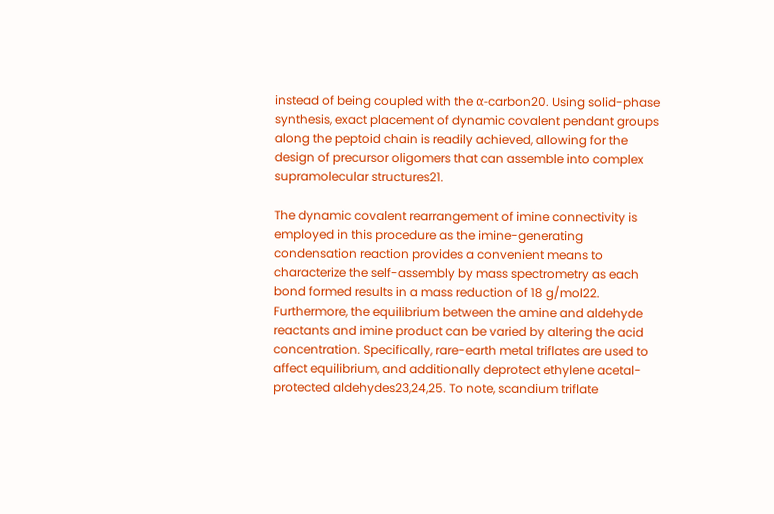instead of being coupled with the α-carbon20. Using solid-phase synthesis, exact placement of dynamic covalent pendant groups along the peptoid chain is readily achieved, allowing for the design of precursor oligomers that can assemble into complex supramolecular structures21.

The dynamic covalent rearrangement of imine connectivity is employed in this procedure as the imine-generating condensation reaction provides a convenient means to characterize the self-assembly by mass spectrometry as each bond formed results in a mass reduction of 18 g/mol22. Furthermore, the equilibrium between the amine and aldehyde reactants and imine product can be varied by altering the acid concentration. Specifically, rare-earth metal triflates are used to affect equilibrium, and additionally deprotect ethylene acetal-protected aldehydes23,24,25. To note, scandium triflate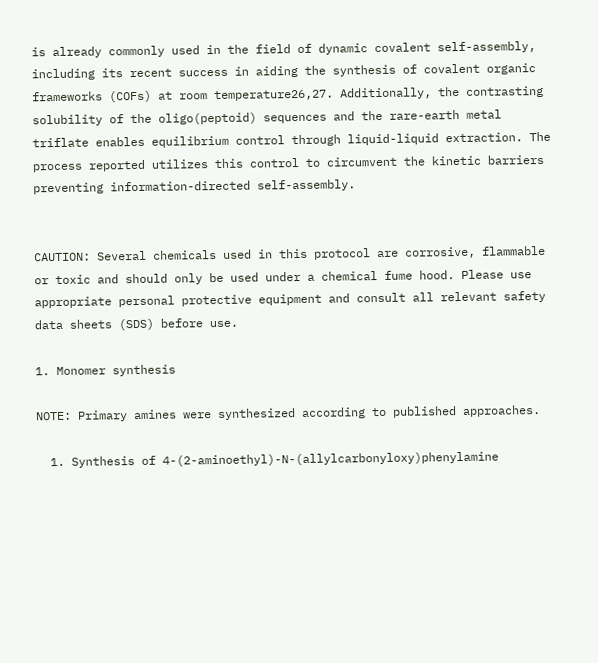is already commonly used in the field of dynamic covalent self-assembly, including its recent success in aiding the synthesis of covalent organic frameworks (COFs) at room temperature26,27. Additionally, the contrasting solubility of the oligo(peptoid) sequences and the rare-earth metal triflate enables equilibrium control through liquid-liquid extraction. The process reported utilizes this control to circumvent the kinetic barriers preventing information-directed self-assembly.


CAUTION: Several chemicals used in this protocol are corrosive, flammable or toxic and should only be used under a chemical fume hood. Please use appropriate personal protective equipment and consult all relevant safety data sheets (SDS) before use.

1. Monomer synthesis

NOTE: Primary amines were synthesized according to published approaches.

  1. Synthesis of 4-(2-aminoethyl)-N-(allylcarbonyloxy)phenylamine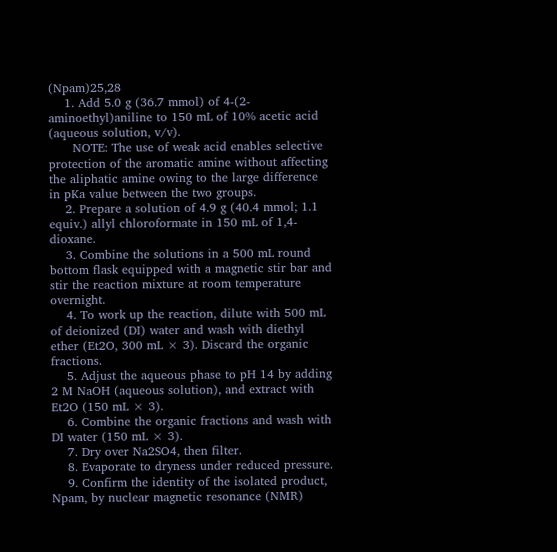(Npam)25,28
    1. Add 5.0 g (36.7 mmol) of 4-(2-aminoethyl)aniline to 150 mL of 10% acetic acid (aqueous solution, v/v).
      NOTE: The use of weak acid enables selective protection of the aromatic amine without affecting the aliphatic amine owing to the large difference in pKa value between the two groups.
    2. Prepare a solution of 4.9 g (40.4 mmol; 1.1 equiv.) allyl chloroformate in 150 mL of 1,4-dioxane.
    3. Combine the solutions in a 500 mL round bottom flask equipped with a magnetic stir bar and stir the reaction mixture at room temperature overnight.
    4. To work up the reaction, dilute with 500 mL of deionized (DI) water and wash with diethyl ether (Et2O, 300 mL × 3). Discard the organic fractions.
    5. Adjust the aqueous phase to pH 14 by adding 2 M NaOH (aqueous solution), and extract with Et2O (150 mL × 3).
    6. Combine the organic fractions and wash with DI water (150 mL × 3).
    7. Dry over Na2SO4, then filter.
    8. Evaporate to dryness under reduced pressure.
    9. Confirm the identity of the isolated product, Npam, by nuclear magnetic resonance (NMR)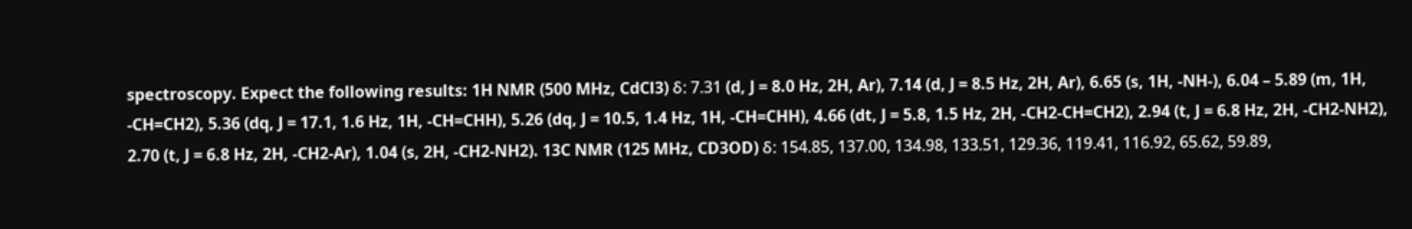spectroscopy. Expect the following results: 1H NMR (500 MHz, CdCl3) δ: 7.31 (d, J = 8.0 Hz, 2H, Ar), 7.14 (d, J = 8.5 Hz, 2H, Ar), 6.65 (s, 1H, -NH-), 6.04 – 5.89 (m, 1H, -CH=CH2), 5.36 (dq, J = 17.1, 1.6 Hz, 1H, -CH=CHH), 5.26 (dq, J = 10.5, 1.4 Hz, 1H, -CH=CHH), 4.66 (dt, J = 5.8, 1.5 Hz, 2H, -CH2-CH=CH2), 2.94 (t, J = 6.8 Hz, 2H, -CH2-NH2), 2.70 (t, J = 6.8 Hz, 2H, -CH2-Ar), 1.04 (s, 2H, -CH2-NH2). 13C NMR (125 MHz, CD3OD) δ: 154.85, 137.00, 134.98, 133.51, 129.36, 119.41, 116.92, 65.62, 59.89,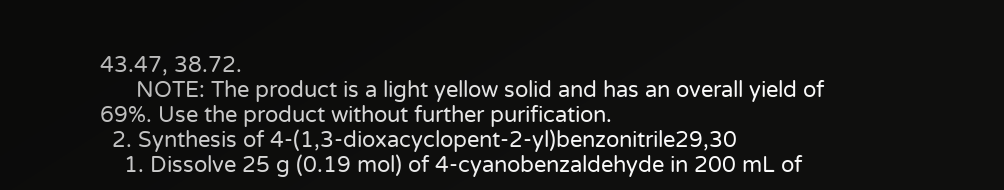43.47, 38.72.
      NOTE: The product is a light yellow solid and has an overall yield of 69%. Use the product without further purification.
  2. Synthesis of 4-(1,3-dioxacyclopent-2-yl)benzonitrile29,30
    1. Dissolve 25 g (0.19 mol) of 4-cyanobenzaldehyde in 200 mL of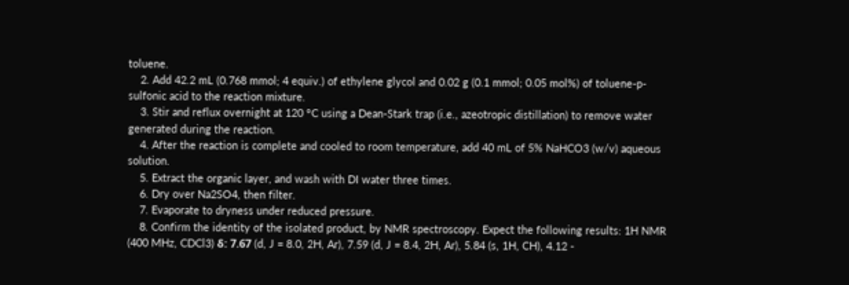toluene.
    2. Add 42.2 mL (0.768 mmol; 4 equiv.) of ethylene glycol and 0.02 g (0.1 mmol; 0.05 mol%) of toluene-p-sulfonic acid to the reaction mixture.
    3. Stir and reflux overnight at 120 °C using a Dean-Stark trap (i.e., azeotropic distillation) to remove water generated during the reaction.
    4. After the reaction is complete and cooled to room temperature, add 40 mL of 5% NaHCO3 (w/v) aqueous solution.
    5. Extract the organic layer, and wash with DI water three times.
    6. Dry over Na2SO4, then filter.
    7. Evaporate to dryness under reduced pressure.
    8. Confirm the identity of the isolated product, by NMR spectroscopy. Expect the following results: 1H NMR (400 MHz, CDCl3) δ: 7.67 (d, J = 8.0, 2H, Ar), 7.59 (d, J = 8.4, 2H, Ar), 5.84 (s, 1H, CH), 4.12 -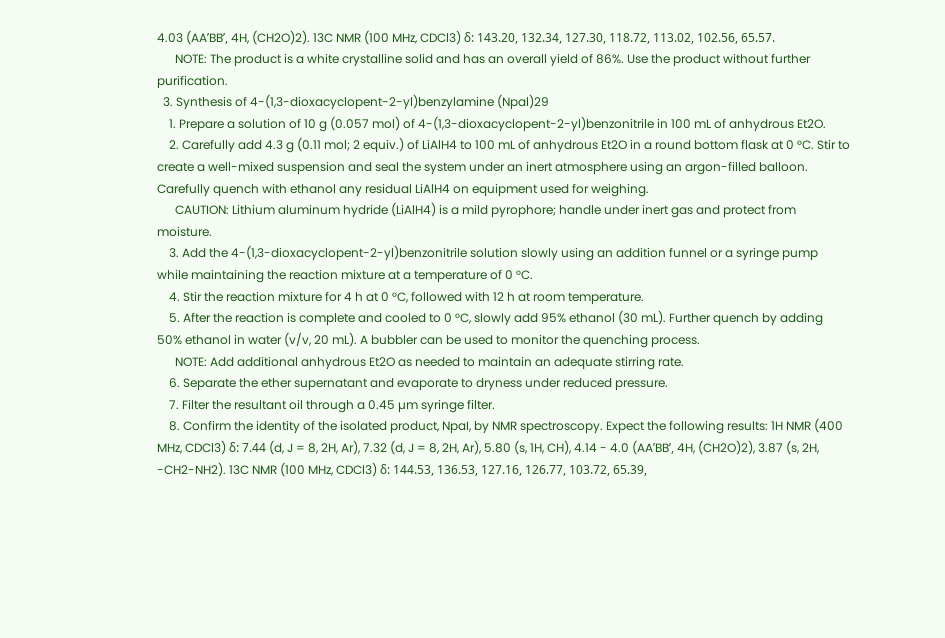4.03 (AAʹBBʹ, 4H, (CH2O)2). 13C NMR (100 MHz, CDCl3) δ: 143.20, 132.34, 127.30, 118.72, 113.02, 102.56, 65.57.
      NOTE: The product is a white crystalline solid and has an overall yield of 86%. Use the product without further purification.
  3. Synthesis of 4-(1,3-dioxacyclopent-2-yl)benzylamine (Npal)29
    1. Prepare a solution of 10 g (0.057 mol) of 4-(1,3-dioxacyclopent-2-yl)benzonitrile in 100 mL of anhydrous Et2O.
    2. Carefully add 4.3 g (0.11 mol; 2 equiv.) of LiAlH4 to 100 mL of anhydrous Et2O in a round bottom flask at 0 °C. Stir to create a well-mixed suspension and seal the system under an inert atmosphere using an argon-filled balloon. Carefully quench with ethanol any residual LiAlH4 on equipment used for weighing.
      CAUTION: Lithium aluminum hydride (LiAlH4) is a mild pyrophore; handle under inert gas and protect from moisture.
    3. Add the 4-(1,3-dioxacyclopent-2-yl)benzonitrile solution slowly using an addition funnel or a syringe pump while maintaining the reaction mixture at a temperature of 0 °C.
    4. Stir the reaction mixture for 4 h at 0 °C, followed with 12 h at room temperature.
    5. After the reaction is complete and cooled to 0 °C, slowly add 95% ethanol (30 mL). Further quench by adding 50% ethanol in water (v/v, 20 mL). A bubbler can be used to monitor the quenching process.
      NOTE: Add additional anhydrous Et2O as needed to maintain an adequate stirring rate.
    6. Separate the ether supernatant and evaporate to dryness under reduced pressure.
    7. Filter the resultant oil through a 0.45 µm syringe filter.
    8. Confirm the identity of the isolated product, NpaI, by NMR spectroscopy. Expect the following results: 1H NMR (400 MHz, CDCl3) δ: 7.44 (d, J = 8, 2H, Ar), 7.32 (d, J = 8, 2H, Ar), 5.80 (s, 1H, CH), 4.14 - 4.0 (AAʹBBʹ, 4H, (CH2O)2), 3.87 (s, 2H, -CH2-NH2). 13C NMR (100 MHz, CDCl3) δ: 144.53, 136.53, 127.16, 126.77, 103.72, 65.39,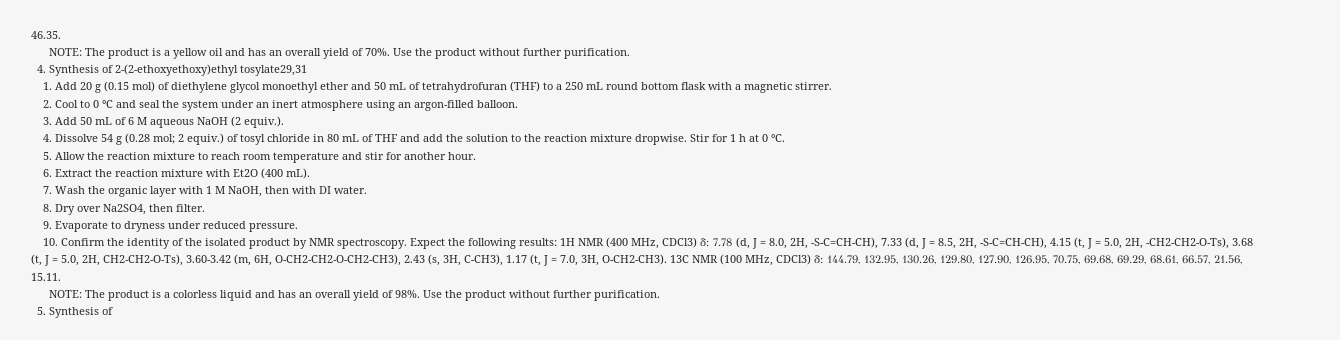46.35.
      NOTE: The product is a yellow oil and has an overall yield of 70%. Use the product without further purification.
  4. Synthesis of 2-(2-ethoxyethoxy)ethyl tosylate29,31
    1. Add 20 g (0.15 mol) of diethylene glycol monoethyl ether and 50 mL of tetrahydrofuran (THF) to a 250 mL round bottom flask with a magnetic stirrer.
    2. Cool to 0 °C and seal the system under an inert atmosphere using an argon-filled balloon.
    3. Add 50 mL of 6 M aqueous NaOH (2 equiv.).
    4. Dissolve 54 g (0.28 mol; 2 equiv.) of tosyl chloride in 80 mL of THF and add the solution to the reaction mixture dropwise. Stir for 1 h at 0 °C.
    5. Allow the reaction mixture to reach room temperature and stir for another hour.
    6. Extract the reaction mixture with Et2O (400 mL).
    7. Wash the organic layer with 1 M NaOH, then with DI water.
    8. Dry over Na2SO4, then filter.
    9. Evaporate to dryness under reduced pressure.
    10. Confirm the identity of the isolated product by NMR spectroscopy. Expect the following results: 1H NMR (400 MHz, CDCl3) δ: 7.78 (d, J = 8.0, 2H, -S-C=CH-CH), 7.33 (d, J = 8.5, 2H, -S-C=CH-CH), 4.15 (t, J = 5.0, 2H, -CH2-CH2-O-Ts), 3.68 (t, J = 5.0, 2H, CH2-CH2-O-Ts), 3.60-3.42 (m, 6H, O-CH2-CH2-O-CH2-CH3), 2.43 (s, 3H, C-CH3), 1.17 (t, J = 7.0, 3H, O-CH2-CH3). 13C NMR (100 MHz, CDCl3) δ: 144.79, 132.95, 130.26, 129.80, 127.90, 126.95, 70.75, 69.68, 69.29, 68.61, 66.57, 21.56, 15.11.
      NOTE: The product is a colorless liquid and has an overall yield of 98%. Use the product without further purification.
  5. Synthesis of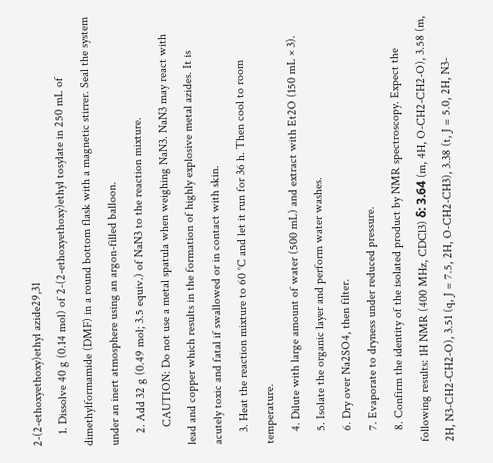2-(2-ethoxyethoxy)ethyl azide29,31
    1. Dissolve 40 g (0.14 mol) of 2-(2-ethoxyethoxy)ethyl tosylate in 250 mL of dimethylformamide (DMF) in a round bottom flask with a magnetic stirrer. Seal the system under an inert atmosphere using an argon-filled balloon.
    2. Add 32 g (0.49 mol; 3.5 equiv.) of NaN3 to the reaction mixture.
      CAUTION: Do not use a metal spatula when weighing NaN3. NaN3 may react with lead and copper which results in the formation of highly explosive metal azides. It is acutely toxic and fatal if swallowed or in contact with skin.
    3. Heat the reaction mixture to 60 °C and let it run for 36 h. Then cool to room temperature.
    4. Dilute with large amount of water (500 mL) and extract with Et2O (150 mL × 3).
    5. Isolate the organic layer and perform water washes.
    6. Dry over Na2SO4, then filter.
    7. Evaporate to dryness under reduced pressure.
    8. Confirm the identity of the isolated product by NMR spectroscopy. Expect the following results: 1H NMR (400 MHz, CDCl3) δ: 3.64 (m, 4H, O-CH2-CH2-O), 3.58 (m, 2H, N3-CH2-CH2-O), 3.51 (q, J = 7.5, 2H, O-CH2-CH3), 3.38 (t, J = 5.0, 2H, N3-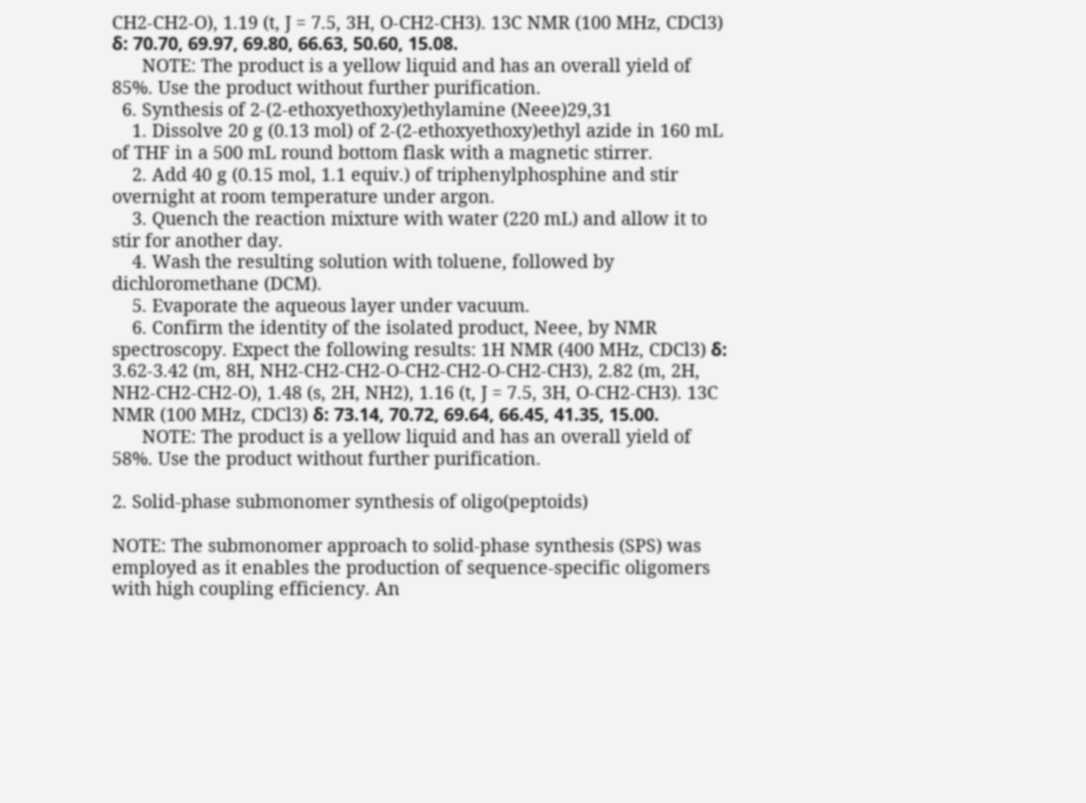CH2-CH2-O), 1.19 (t, J = 7.5, 3H, O-CH2-CH3). 13C NMR (100 MHz, CDCl3) δ: 70.70, 69.97, 69.80, 66.63, 50.60, 15.08.
      NOTE: The product is a yellow liquid and has an overall yield of 85%. Use the product without further purification.
  6. Synthesis of 2-(2-ethoxyethoxy)ethylamine (Neee)29,31
    1. Dissolve 20 g (0.13 mol) of 2-(2-ethoxyethoxy)ethyl azide in 160 mL of THF in a 500 mL round bottom flask with a magnetic stirrer.
    2. Add 40 g (0.15 mol, 1.1 equiv.) of triphenylphosphine and stir overnight at room temperature under argon.
    3. Quench the reaction mixture with water (220 mL) and allow it to stir for another day.
    4. Wash the resulting solution with toluene, followed by dichloromethane (DCM).
    5. Evaporate the aqueous layer under vacuum.
    6. Confirm the identity of the isolated product, Neee, by NMR spectroscopy. Expect the following results: 1H NMR (400 MHz, CDCl3) δ: 3.62-3.42 (m, 8H, NH2-CH2-CH2-O-CH2-CH2-O-CH2-CH3), 2.82 (m, 2H, NH2-CH2-CH2-O), 1.48 (s, 2H, NH2), 1.16 (t, J = 7.5, 3H, O-CH2-CH3). 13C NMR (100 MHz, CDCl3) δ: 73.14, 70.72, 69.64, 66.45, 41.35, 15.00.
      NOTE: The product is a yellow liquid and has an overall yield of 58%. Use the product without further purification.

2. Solid-phase submonomer synthesis of oligo(peptoids)

NOTE: The submonomer approach to solid-phase synthesis (SPS) was employed as it enables the production of sequence-specific oligomers with high coupling efficiency. An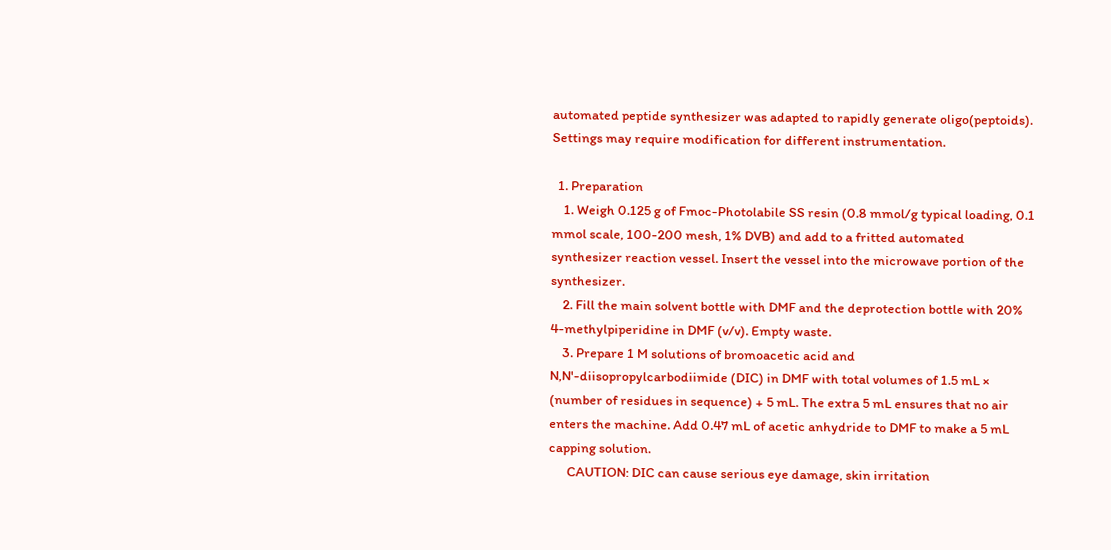automated peptide synthesizer was adapted to rapidly generate oligo(peptoids). Settings may require modification for different instrumentation.

  1. Preparation
    1. Weigh 0.125 g of Fmoc-Photolabile SS resin (0.8 mmol/g typical loading, 0.1 mmol scale, 100-200 mesh, 1% DVB) and add to a fritted automated synthesizer reaction vessel. Insert the vessel into the microwave portion of the synthesizer.
    2. Fill the main solvent bottle with DMF and the deprotection bottle with 20% 4-methylpiperidine in DMF (v/v). Empty waste.
    3. Prepare 1 M solutions of bromoacetic acid and N,N'-diisopropylcarbodiimide (DIC) in DMF with total volumes of 1.5 mL × (number of residues in sequence) + 5 mL. The extra 5 mL ensures that no air enters the machine. Add 0.47 mL of acetic anhydride to DMF to make a 5 mL capping solution.
      CAUTION: DIC can cause serious eye damage, skin irritation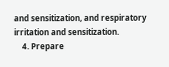and sensitization, and respiratory irritation and sensitization.
    4. Prepare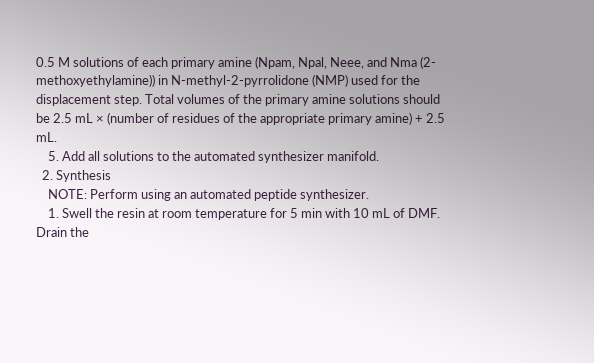0.5 M solutions of each primary amine (Npam, Npal, Neee, and Nma (2-methoxyethylamine)) in N-methyl-2-pyrrolidone (NMP) used for the displacement step. Total volumes of the primary amine solutions should be 2.5 mL × (number of residues of the appropriate primary amine) + 2.5 mL.
    5. Add all solutions to the automated synthesizer manifold.
  2. Synthesis
    NOTE: Perform using an automated peptide synthesizer.
    1. Swell the resin at room temperature for 5 min with 10 mL of DMF. Drain the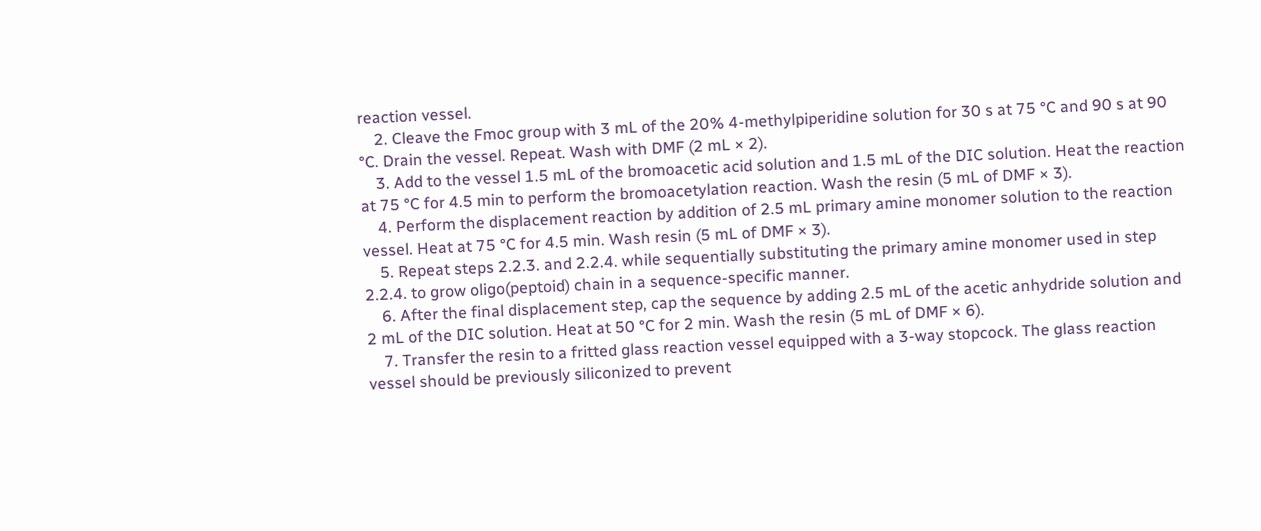reaction vessel.
    2. Cleave the Fmoc group with 3 mL of the 20% 4-methylpiperidine solution for 30 s at 75 °C and 90 s at 90 °C. Drain the vessel. Repeat. Wash with DMF (2 mL × 2).
    3. Add to the vessel 1.5 mL of the bromoacetic acid solution and 1.5 mL of the DIC solution. Heat the reaction at 75 °C for 4.5 min to perform the bromoacetylation reaction. Wash the resin (5 mL of DMF × 3).
    4. Perform the displacement reaction by addition of 2.5 mL primary amine monomer solution to the reaction vessel. Heat at 75 °C for 4.5 min. Wash resin (5 mL of DMF × 3).
    5. Repeat steps 2.2.3. and 2.2.4. while sequentially substituting the primary amine monomer used in step 2.2.4. to grow oligo(peptoid) chain in a sequence-specific manner.
    6. After the final displacement step, cap the sequence by adding 2.5 mL of the acetic anhydride solution and 2 mL of the DIC solution. Heat at 50 °C for 2 min. Wash the resin (5 mL of DMF × 6).
    7. Transfer the resin to a fritted glass reaction vessel equipped with a 3-way stopcock. The glass reaction vessel should be previously siliconized to prevent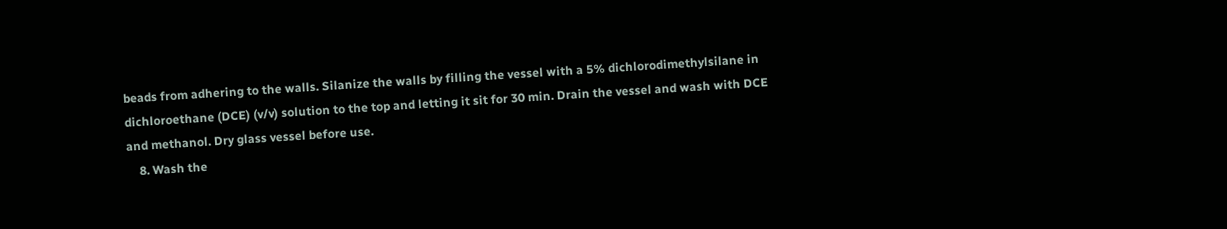beads from adhering to the walls. Silanize the walls by filling the vessel with a 5% dichlorodimethylsilane in dichloroethane (DCE) (v/v) solution to the top and letting it sit for 30 min. Drain the vessel and wash with DCE and methanol. Dry glass vessel before use.
    8. Wash the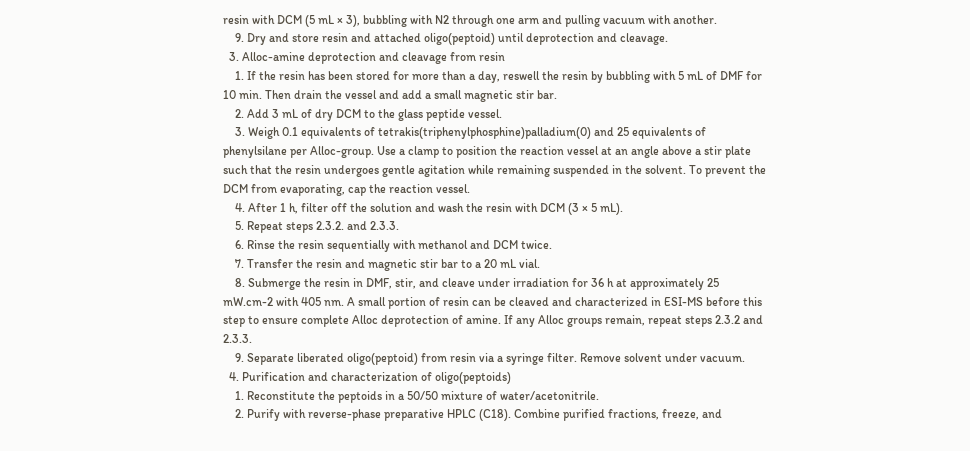resin with DCM (5 mL × 3), bubbling with N2 through one arm and pulling vacuum with another.
    9. Dry and store resin and attached oligo(peptoid) until deprotection and cleavage.
  3. Alloc-amine deprotection and cleavage from resin
    1. If the resin has been stored for more than a day, reswell the resin by bubbling with 5 mL of DMF for 10 min. Then drain the vessel and add a small magnetic stir bar.
    2. Add 3 mL of dry DCM to the glass peptide vessel.
    3. Weigh 0.1 equivalents of tetrakis(triphenylphosphine)palladium(0) and 25 equivalents of phenylsilane per Alloc-group. Use a clamp to position the reaction vessel at an angle above a stir plate such that the resin undergoes gentle agitation while remaining suspended in the solvent. To prevent the DCM from evaporating, cap the reaction vessel.
    4. After 1 h, filter off the solution and wash the resin with DCM (3 × 5 mL).
    5. Repeat steps 2.3.2. and 2.3.3.
    6. Rinse the resin sequentially with methanol and DCM twice.
    7. Transfer the resin and magnetic stir bar to a 20 mL vial.
    8. Submerge the resin in DMF, stir, and cleave under irradiation for 36 h at approximately 25 mW.cm-2 with 405 nm. A small portion of resin can be cleaved and characterized in ESI-MS before this step to ensure complete Alloc deprotection of amine. If any Alloc groups remain, repeat steps 2.3.2 and 2.3.3.
    9. Separate liberated oligo(peptoid) from resin via a syringe filter. Remove solvent under vacuum.
  4. Purification and characterization of oligo(peptoids)
    1. Reconstitute the peptoids in a 50/50 mixture of water/acetonitrile.
    2. Purify with reverse-phase preparative HPLC (C18). Combine purified fractions, freeze, and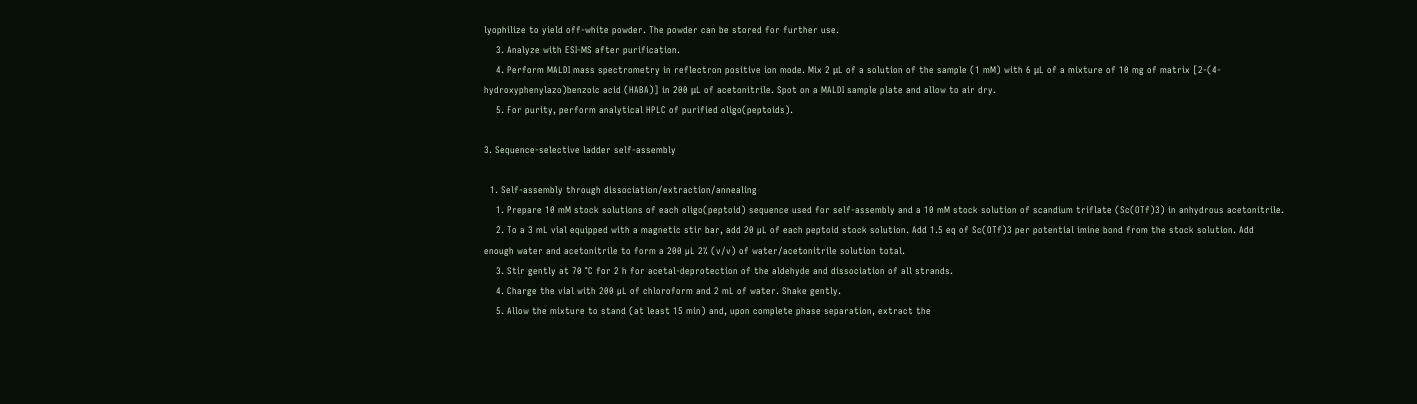lyophilize to yield off-white powder. The powder can be stored for further use.
    3. Analyze with ESI-MS after purification.
    4. Perform MALDI mass spectrometry in reflectron positive ion mode. Mix 2 μL of a solution of the sample (1 mM) with 6 μL of a mixture of 10 mg of matrix [2-(4-hydroxyphenylazo)benzoic acid (HABA)] in 200 μL of acetonitrile. Spot on a MALDI sample plate and allow to air dry.
    5. For purity, perform analytical HPLC of purified oligo(peptoids).

3. Sequence-selective ladder self-assembly

  1. Self-assembly through dissociation/extraction/annealing
    1. Prepare 10 mM stock solutions of each oligo(peptoid) sequence used for self-assembly and a 10 mM stock solution of scandium triflate (Sc(OTf)3) in anhydrous acetonitrile.
    2. To a 3 mL vial equipped with a magnetic stir bar, add 20 µL of each peptoid stock solution. Add 1.5 eq of Sc(OTf)3 per potential imine bond from the stock solution. Add enough water and acetonitrile to form a 200 µL 2% (v/v) of water/acetonitrile solution total.
    3. Stir gently at 70 °C for 2 h for acetal-deprotection of the aldehyde and dissociation of all strands.
    4. Charge the vial with 200 µL of chloroform and 2 mL of water. Shake gently.
    5. Allow the mixture to stand (at least 15 min) and, upon complete phase separation, extract the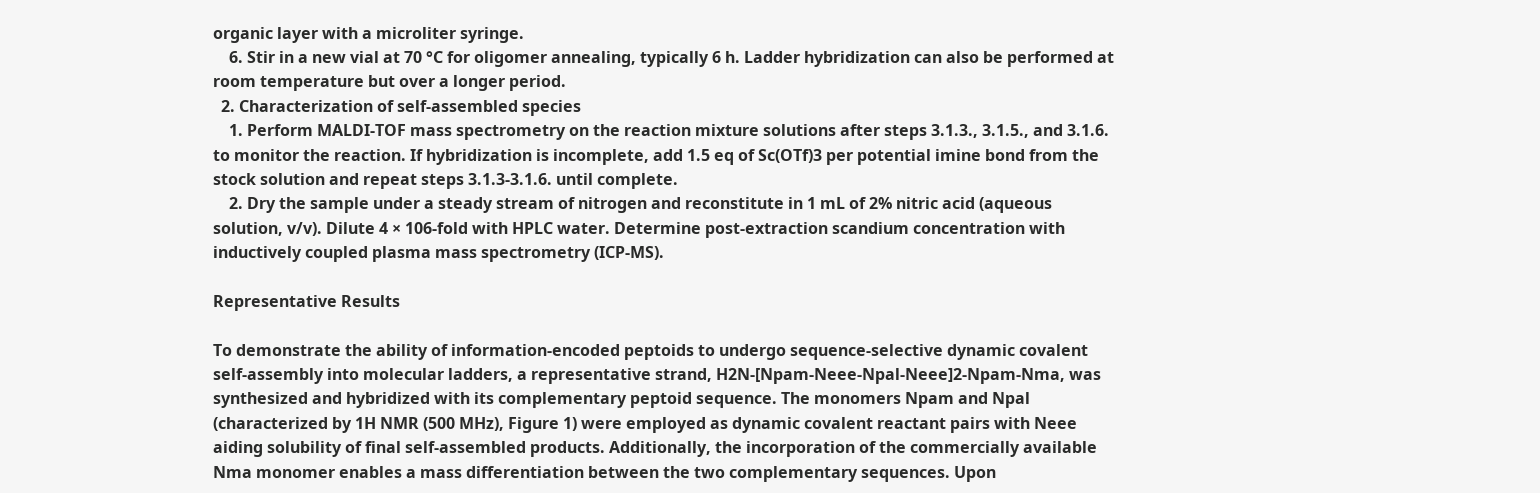organic layer with a microliter syringe.
    6. Stir in a new vial at 70 °C for oligomer annealing, typically 6 h. Ladder hybridization can also be performed at room temperature but over a longer period.
  2. Characterization of self-assembled species
    1. Perform MALDI-TOF mass spectrometry on the reaction mixture solutions after steps 3.1.3., 3.1.5., and 3.1.6. to monitor the reaction. If hybridization is incomplete, add 1.5 eq of Sc(OTf)3 per potential imine bond from the stock solution and repeat steps 3.1.3-3.1.6. until complete.
    2. Dry the sample under a steady stream of nitrogen and reconstitute in 1 mL of 2% nitric acid (aqueous solution, v/v). Dilute 4 × 106-fold with HPLC water. Determine post-extraction scandium concentration with inductively coupled plasma mass spectrometry (ICP-MS).

Representative Results

To demonstrate the ability of information-encoded peptoids to undergo sequence-selective dynamic covalent self-assembly into molecular ladders, a representative strand, H2N-[Npam-Neee-Npal-Neee]2-Npam-Nma, was synthesized and hybridized with its complementary peptoid sequence. The monomers Npam and Npal (characterized by 1H NMR (500 MHz), Figure 1) were employed as dynamic covalent reactant pairs with Neee aiding solubility of final self-assembled products. Additionally, the incorporation of the commercially available Nma monomer enables a mass differentiation between the two complementary sequences. Upon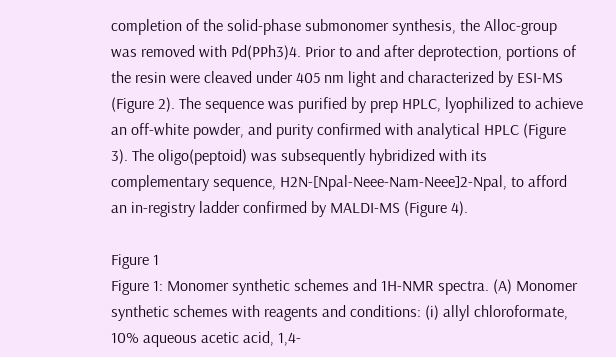completion of the solid-phase submonomer synthesis, the Alloc-group was removed with Pd(PPh3)4. Prior to and after deprotection, portions of the resin were cleaved under 405 nm light and characterized by ESI-MS (Figure 2). The sequence was purified by prep HPLC, lyophilized to achieve an off-white powder, and purity confirmed with analytical HPLC (Figure 3). The oligo(peptoid) was subsequently hybridized with its complementary sequence, H2N-[Npal-Neee-Nam-Neee]2-Npal, to afford an in-registry ladder confirmed by MALDI-MS (Figure 4).

Figure 1
Figure 1: Monomer synthetic schemes and 1H-NMR spectra. (A) Monomer synthetic schemes with reagents and conditions: (i) allyl chloroformate, 10% aqueous acetic acid, 1,4-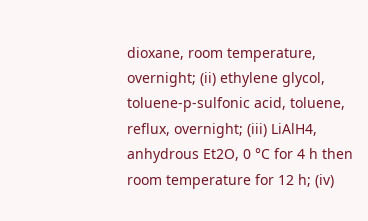dioxane, room temperature, overnight; (ii) ethylene glycol, toluene-p-sulfonic acid, toluene, reflux, overnight; (iii) LiAlH4, anhydrous Et2O, 0 °C for 4 h then room temperature for 12 h; (iv)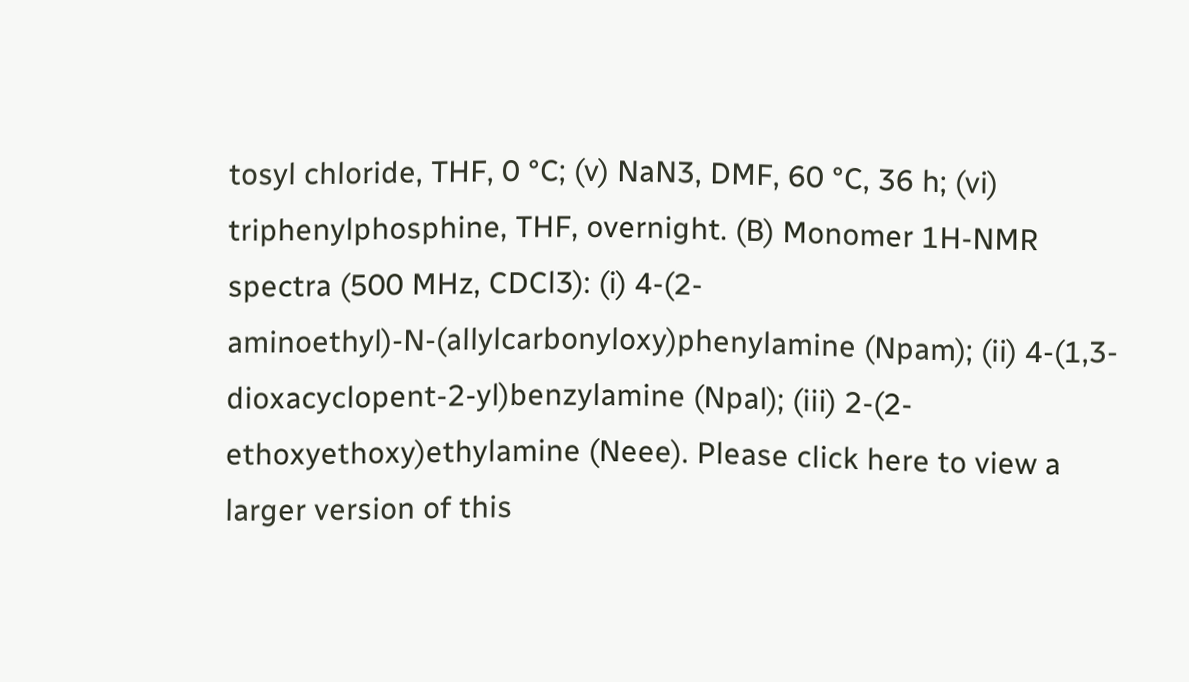tosyl chloride, THF, 0 °C; (v) NaN3, DMF, 60 °C, 36 h; (vi) triphenylphosphine, THF, overnight. (B) Monomer 1H-NMR spectra (500 MHz, CDCl3): (i) 4-(2-aminoethyl)-N-(allylcarbonyloxy)phenylamine (Npam); (ii) 4-(1,3-dioxacyclopent-2-yl)benzylamine (Npal); (iii) 2-(2-ethoxyethoxy)ethylamine (Neee). Please click here to view a larger version of this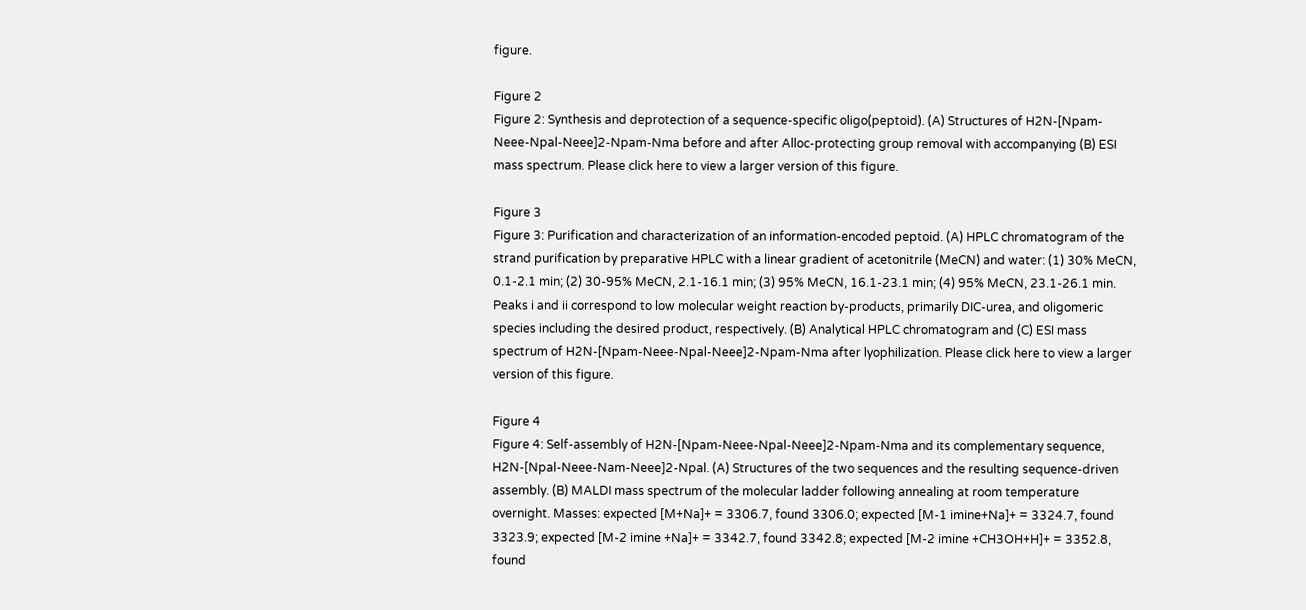figure.

Figure 2
Figure 2: Synthesis and deprotection of a sequence-specific oligo(peptoid). (A) Structures of H2N-[Npam-Neee-Npal-Neee]2-Npam-Nma before and after Alloc-protecting group removal with accompanying (B) ESI mass spectrum. Please click here to view a larger version of this figure.

Figure 3
Figure 3: Purification and characterization of an information-encoded peptoid. (A) HPLC chromatogram of the strand purification by preparative HPLC with a linear gradient of acetonitrile (MeCN) and water: (1) 30% MeCN, 0.1-2.1 min; (2) 30-95% MeCN, 2.1-16.1 min; (3) 95% MeCN, 16.1-23.1 min; (4) 95% MeCN, 23.1-26.1 min. Peaks i and ii correspond to low molecular weight reaction by-products, primarily DIC-urea, and oligomeric species including the desired product, respectively. (B) Analytical HPLC chromatogram and (C) ESI mass spectrum of H2N-[Npam-Neee-Npal-Neee]2-Npam-Nma after lyophilization. Please click here to view a larger version of this figure.

Figure 4
Figure 4: Self-assembly of H2N-[Npam-Neee-Npal-Neee]2-Npam-Nma and its complementary sequence, H2N-[Npal-Neee-Nam-Neee]2-Npal. (A) Structures of the two sequences and the resulting sequence-driven assembly. (B) MALDI mass spectrum of the molecular ladder following annealing at room temperature overnight. Masses: expected [M+Na]+ = 3306.7, found 3306.0; expected [M-1 imine+Na]+ = 3324.7, found 3323.9; expected [M-2 imine +Na]+ = 3342.7, found 3342.8; expected [M-2 imine +CH3OH+H]+ = 3352.8, found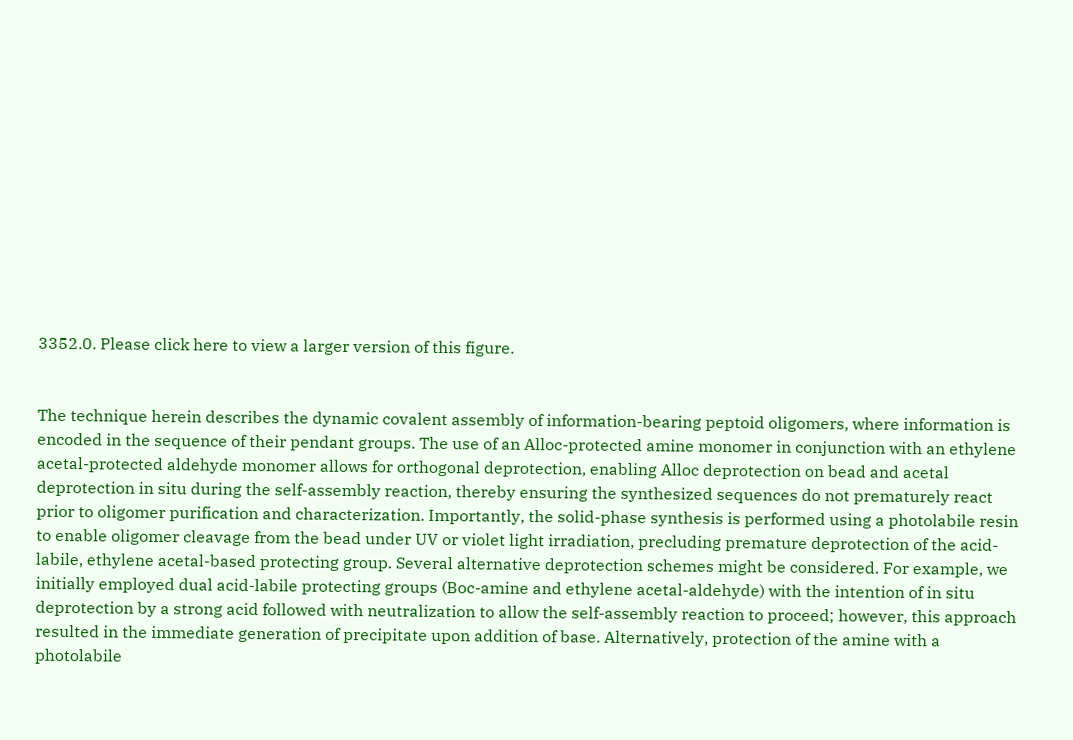3352.0. Please click here to view a larger version of this figure.


The technique herein describes the dynamic covalent assembly of information-bearing peptoid oligomers, where information is encoded in the sequence of their pendant groups. The use of an Alloc-protected amine monomer in conjunction with an ethylene acetal-protected aldehyde monomer allows for orthogonal deprotection, enabling Alloc deprotection on bead and acetal deprotection in situ during the self-assembly reaction, thereby ensuring the synthesized sequences do not prematurely react prior to oligomer purification and characterization. Importantly, the solid-phase synthesis is performed using a photolabile resin to enable oligomer cleavage from the bead under UV or violet light irradiation, precluding premature deprotection of the acid-labile, ethylene acetal-based protecting group. Several alternative deprotection schemes might be considered. For example, we initially employed dual acid-labile protecting groups (Boc-amine and ethylene acetal-aldehyde) with the intention of in situ deprotection by a strong acid followed with neutralization to allow the self-assembly reaction to proceed; however, this approach resulted in the immediate generation of precipitate upon addition of base. Alternatively, protection of the amine with a photolabile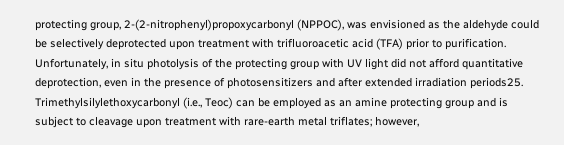protecting group, 2-(2-nitrophenyl)propoxycarbonyl (NPPOC), was envisioned as the aldehyde could be selectively deprotected upon treatment with trifluoroacetic acid (TFA) prior to purification. Unfortunately, in situ photolysis of the protecting group with UV light did not afford quantitative deprotection, even in the presence of photosensitizers and after extended irradiation periods25. Trimethylsilylethoxycarbonyl (i.e., Teoc) can be employed as an amine protecting group and is subject to cleavage upon treatment with rare-earth metal triflates; however,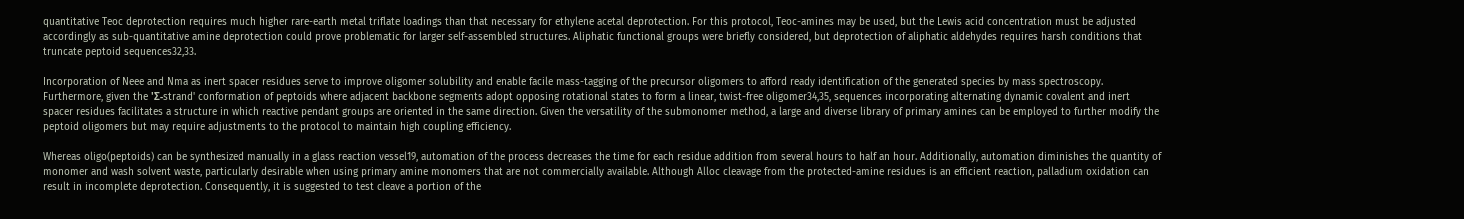quantitative Teoc deprotection requires much higher rare-earth metal triflate loadings than that necessary for ethylene acetal deprotection. For this protocol, Teoc-amines may be used, but the Lewis acid concentration must be adjusted accordingly as sub-quantitative amine deprotection could prove problematic for larger self-assembled structures. Aliphatic functional groups were briefly considered, but deprotection of aliphatic aldehydes requires harsh conditions that truncate peptoid sequences32,33.

Incorporation of Neee and Nma as inert spacer residues serve to improve oligomer solubility and enable facile mass-tagging of the precursor oligomers to afford ready identification of the generated species by mass spectroscopy. Furthermore, given the 'Σ-strand' conformation of peptoids where adjacent backbone segments adopt opposing rotational states to form a linear, twist-free oligomer34,35, sequences incorporating alternating dynamic covalent and inert spacer residues facilitates a structure in which reactive pendant groups are oriented in the same direction. Given the versatility of the submonomer method, a large and diverse library of primary amines can be employed to further modify the peptoid oligomers but may require adjustments to the protocol to maintain high coupling efficiency.

Whereas oligo(peptoids) can be synthesized manually in a glass reaction vessel19, automation of the process decreases the time for each residue addition from several hours to half an hour. Additionally, automation diminishes the quantity of monomer and wash solvent waste, particularly desirable when using primary amine monomers that are not commercially available. Although Alloc cleavage from the protected-amine residues is an efficient reaction, palladium oxidation can result in incomplete deprotection. Consequently, it is suggested to test cleave a portion of the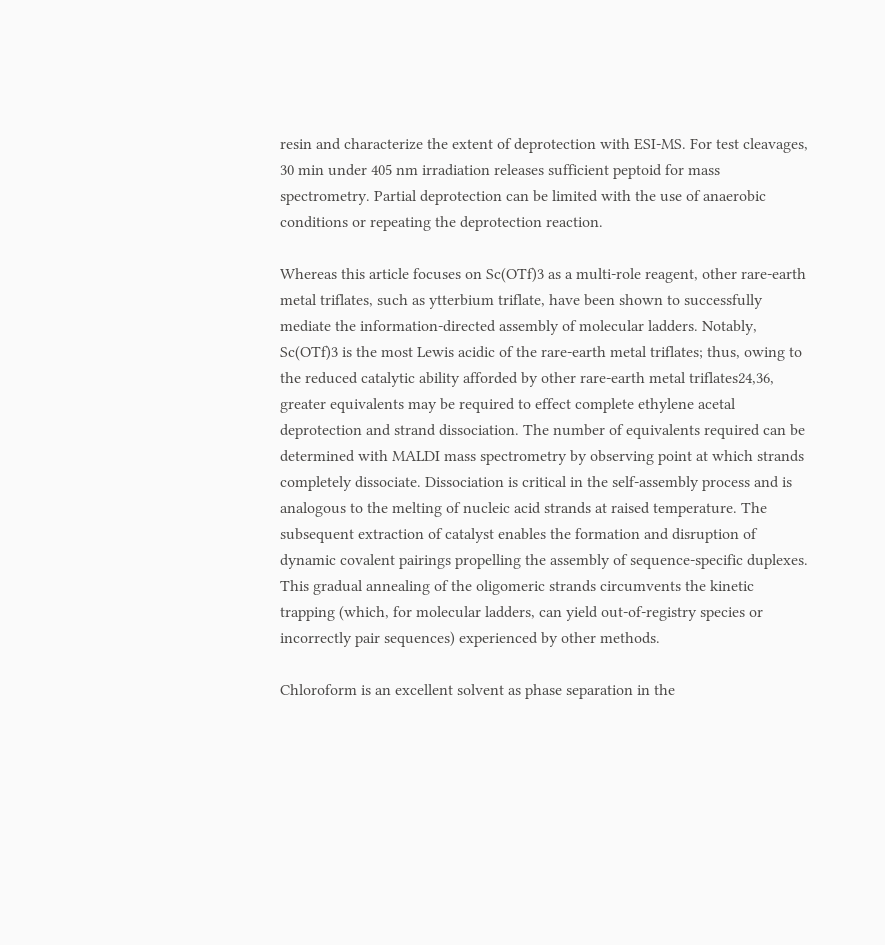resin and characterize the extent of deprotection with ESI-MS. For test cleavages, 30 min under 405 nm irradiation releases sufficient peptoid for mass spectrometry. Partial deprotection can be limited with the use of anaerobic conditions or repeating the deprotection reaction.

Whereas this article focuses on Sc(OTf)3 as a multi-role reagent, other rare-earth metal triflates, such as ytterbium triflate, have been shown to successfully mediate the information-directed assembly of molecular ladders. Notably, Sc(OTf)3 is the most Lewis acidic of the rare-earth metal triflates; thus, owing to the reduced catalytic ability afforded by other rare-earth metal triflates24,36, greater equivalents may be required to effect complete ethylene acetal deprotection and strand dissociation. The number of equivalents required can be determined with MALDI mass spectrometry by observing point at which strands completely dissociate. Dissociation is critical in the self-assembly process and is analogous to the melting of nucleic acid strands at raised temperature. The subsequent extraction of catalyst enables the formation and disruption of dynamic covalent pairings propelling the assembly of sequence-specific duplexes. This gradual annealing of the oligomeric strands circumvents the kinetic trapping (which, for molecular ladders, can yield out-of-registry species or incorrectly pair sequences) experienced by other methods.

Chloroform is an excellent solvent as phase separation in the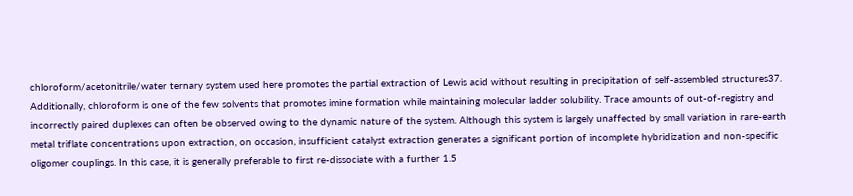chloroform/acetonitrile/water ternary system used here promotes the partial extraction of Lewis acid without resulting in precipitation of self-assembled structures37. Additionally, chloroform is one of the few solvents that promotes imine formation while maintaining molecular ladder solubility. Trace amounts of out-of-registry and incorrectly paired duplexes can often be observed owing to the dynamic nature of the system. Although this system is largely unaffected by small variation in rare-earth metal triflate concentrations upon extraction, on occasion, insufficient catalyst extraction generates a significant portion of incomplete hybridization and non-specific oligomer couplings. In this case, it is generally preferable to first re-dissociate with a further 1.5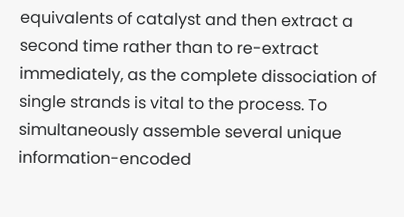equivalents of catalyst and then extract a second time rather than to re-extract immediately, as the complete dissociation of single strands is vital to the process. To simultaneously assemble several unique information-encoded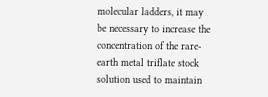molecular ladders, it may be necessary to increase the concentration of the rare-earth metal triflate stock solution used to maintain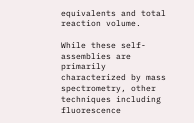equivalents and total reaction volume.

While these self-assemblies are primarily characterized by mass spectrometry, other techniques including fluorescence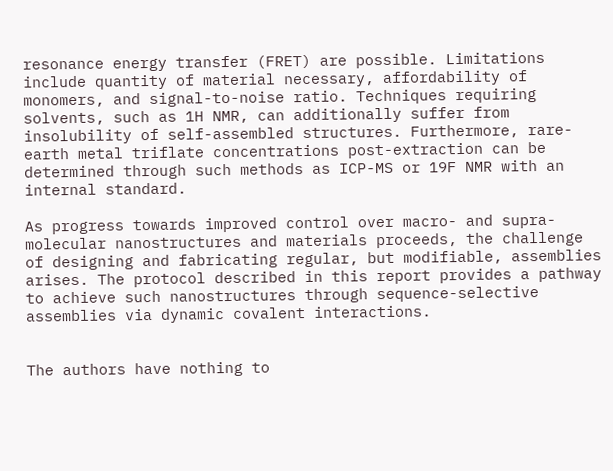resonance energy transfer (FRET) are possible. Limitations include quantity of material necessary, affordability of monomers, and signal-to-noise ratio. Techniques requiring solvents, such as 1H NMR, can additionally suffer from insolubility of self-assembled structures. Furthermore, rare-earth metal triflate concentrations post-extraction can be determined through such methods as ICP-MS or 19F NMR with an internal standard.

As progress towards improved control over macro- and supra-molecular nanostructures and materials proceeds, the challenge of designing and fabricating regular, but modifiable, assemblies arises. The protocol described in this report provides a pathway to achieve such nanostructures through sequence-selective assemblies via dynamic covalent interactions.


The authors have nothing to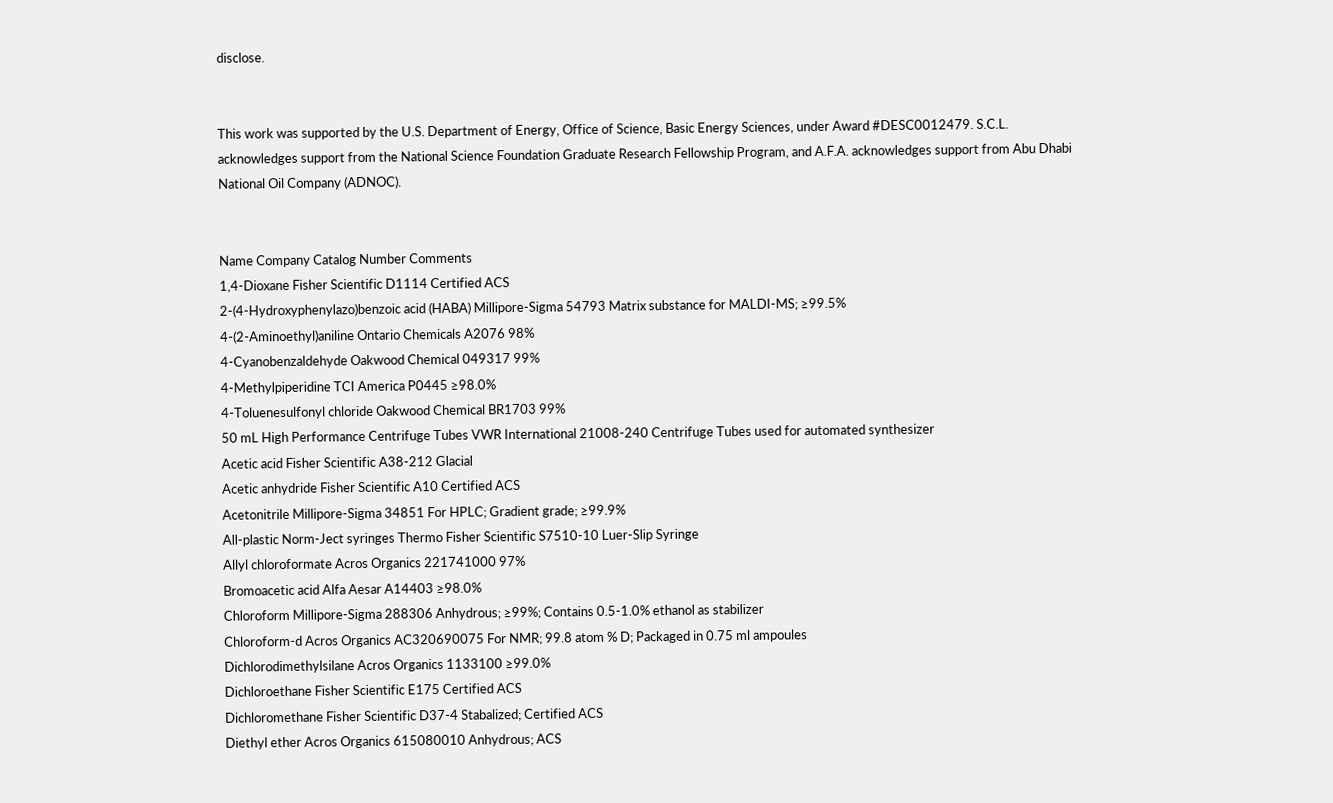disclose.


This work was supported by the U.S. Department of Energy, Office of Science, Basic Energy Sciences, under Award #DESC0012479. S.C.L. acknowledges support from the National Science Foundation Graduate Research Fellowship Program, and A.F.A. acknowledges support from Abu Dhabi National Oil Company (ADNOC).


Name Company Catalog Number Comments
1,4-Dioxane Fisher Scientific D1114 Certified ACS
2-(4-Hydroxyphenylazo)benzoic acid (HABA) Millipore-Sigma 54793 Matrix substance for MALDI-MS; ≥99.5%
4-(2-Aminoethyl)aniline Ontario Chemicals A2076 98%
4-Cyanobenzaldehyde Oakwood Chemical 049317 99%
4-Methylpiperidine TCI America P0445 ≥98.0%
4-Toluenesulfonyl chloride Oakwood Chemical BR1703 99%
50 mL High Performance Centrifuge Tubes VWR International 21008-240 Centrifuge Tubes used for automated synthesizer
Acetic acid Fisher Scientific A38-212 Glacial
Acetic anhydride Fisher Scientific A10 Certified ACS
Acetonitrile Millipore-Sigma 34851 For HPLC; Gradient grade; ≥99.9%
All-plastic Norm-Ject syringes Thermo Fisher Scientific S7510-10 Luer-Slip Syringe
Allyl chloroformate Acros Organics 221741000 97%
Bromoacetic acid Alfa Aesar A14403 ≥98.0%
Chloroform Millipore-Sigma 288306 Anhydrous; ≥99%; Contains 0.5-1.0% ethanol as stabilizer
Chloroform-d Acros Organics AC320690075 For NMR; 99.8 atom % D; Packaged in 0.75 ml ampoules
Dichlorodimethylsilane Acros Organics 1133100 ≥99.0%
Dichloroethane Fisher Scientific E175 Certified ACS
Dichloromethane Fisher Scientific D37-4 Stabalized; Certified ACS
Diethyl ether Acros Organics 615080010 Anhydrous; ACS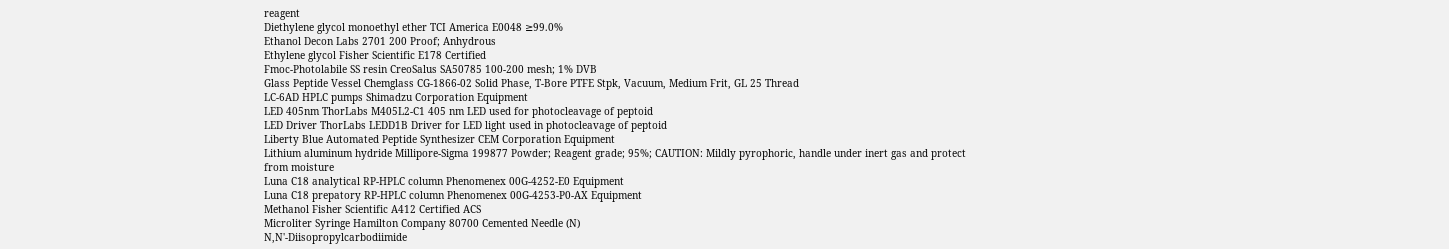reagent
Diethylene glycol monoethyl ether TCI America E0048 ≥99.0%
Ethanol Decon Labs 2701 200 Proof; Anhydrous
Ethylene glycol Fisher Scientific E178 Certified
Fmoc-Photolabile SS resin CreoSalus SA50785 100-200 mesh; 1% DVB
Glass Peptide Vessel Chemglass CG-1866-02 Solid Phase, T-Bore PTFE Stpk, Vacuum, Medium Frit, GL 25 Thread
LC-6AD HPLC pumps Shimadzu Corporation Equipment
LED 405nm ThorLabs M405L2-C1 405 nm LED used for photocleavage of peptoid
LED Driver ThorLabs LEDD1B Driver for LED light used in photocleavage of peptoid
Liberty Blue Automated Peptide Synthesizer CEM Corporation Equipment
Lithium aluminum hydride Millipore-Sigma 199877 Powder; Reagent grade; 95%; CAUTION: Mildly pyrophoric, handle under inert gas and protect from moisture
Luna C18 analytical RP-HPLC column Phenomenex 00G-4252-E0 Equipment
Luna C18 prepatory RP-HPLC column Phenomenex 00G-4253-P0-AX Equipment
Methanol Fisher Scientific A412 Certified ACS
Microliter Syringe Hamilton Company 80700 Cemented Needle (N)
N,N'-Diisopropylcarbodiimide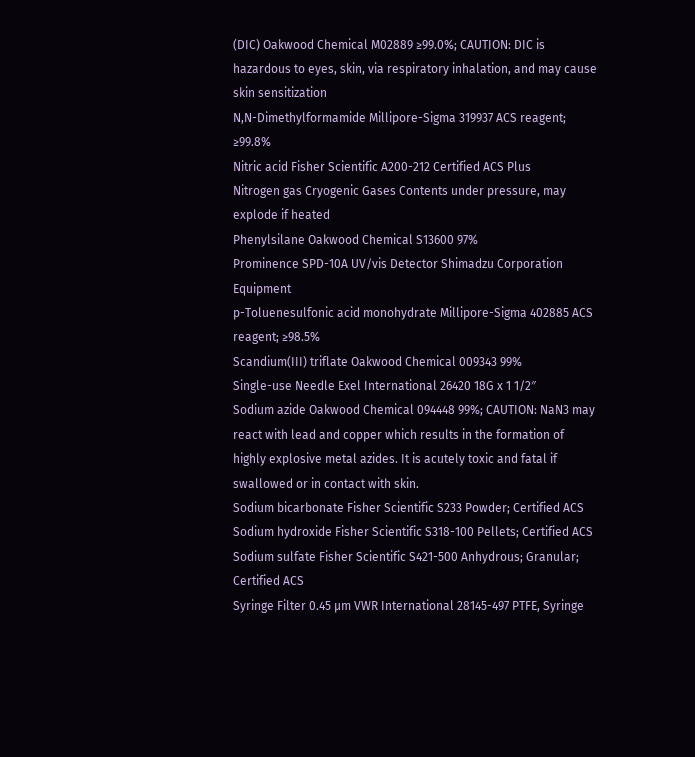(DIC) Oakwood Chemical M02889 ≥99.0%; CAUTION: DIC is hazardous to eyes, skin, via respiratory inhalation, and may cause skin sensitization
N,N-Dimethylformamide Millipore-Sigma 319937 ACS reagent; ≥99.8%
Nitric acid Fisher Scientific A200-212 Certified ACS Plus
Nitrogen gas Cryogenic Gases Contents under pressure, may explode if heated
Phenylsilane Oakwood Chemical S13600 97%
Prominence SPD-10A UV/vis Detector Shimadzu Corporation Equipment
p-Toluenesulfonic acid monohydrate Millipore-Sigma 402885 ACS reagent; ≥98.5%
Scandium(III) triflate Oakwood Chemical 009343 99%
Single-use Needle Exel International 26420 18G x 1 1/2″
Sodium azide Oakwood Chemical 094448 99%; CAUTION: NaN3 may react with lead and copper which results in the formation of highly explosive metal azides. It is acutely toxic and fatal if swallowed or in contact with skin.
Sodium bicarbonate Fisher Scientific S233 Powder; Certified ACS
Sodium hydroxide Fisher Scientific S318-100 Pellets; Certified ACS
Sodium sulfate Fisher Scientific S421-500 Anhydrous; Granular; Certified ACS
Syringe Filter 0.45 µm VWR International 28145-497 PTFE, Syringe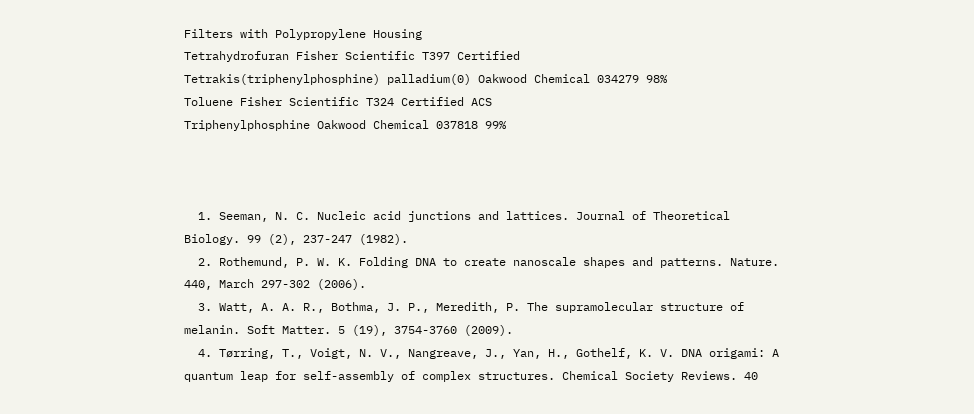Filters with Polypropylene Housing
Tetrahydrofuran Fisher Scientific T397 Certified
Tetrakis(triphenylphosphine) palladium(0) Oakwood Chemical 034279 98%
Toluene Fisher Scientific T324 Certified ACS
Triphenylphosphine Oakwood Chemical 037818 99%



  1. Seeman, N. C. Nucleic acid junctions and lattices. Journal of Theoretical Biology. 99 (2), 237-247 (1982).
  2. Rothemund, P. W. K. Folding DNA to create nanoscale shapes and patterns. Nature. 440, March 297-302 (2006).
  3. Watt, A. A. R., Bothma, J. P., Meredith, P. The supramolecular structure of melanin. Soft Matter. 5 (19), 3754-3760 (2009).
  4. Tørring, T., Voigt, N. V., Nangreave, J., Yan, H., Gothelf, K. V. DNA origami: A quantum leap for self-assembly of complex structures. Chemical Society Reviews. 40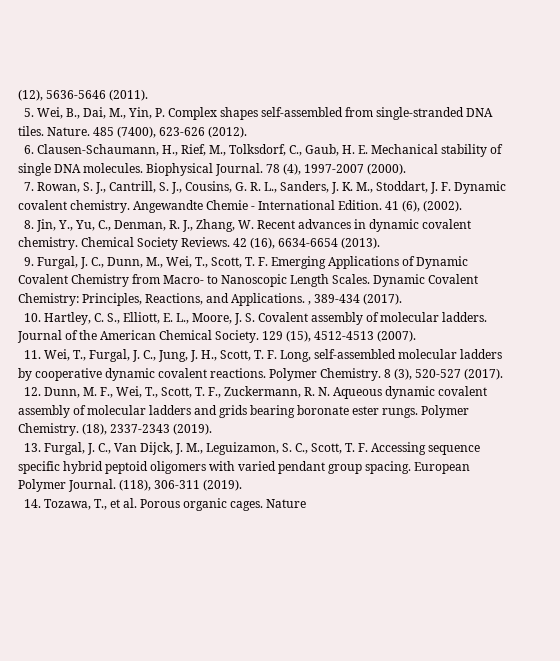(12), 5636-5646 (2011).
  5. Wei, B., Dai, M., Yin, P. Complex shapes self-assembled from single-stranded DNA tiles. Nature. 485 (7400), 623-626 (2012).
  6. Clausen-Schaumann, H., Rief, M., Tolksdorf, C., Gaub, H. E. Mechanical stability of single DNA molecules. Biophysical Journal. 78 (4), 1997-2007 (2000).
  7. Rowan, S. J., Cantrill, S. J., Cousins, G. R. L., Sanders, J. K. M., Stoddart, J. F. Dynamic covalent chemistry. Angewandte Chemie - International Edition. 41 (6), (2002).
  8. Jin, Y., Yu, C., Denman, R. J., Zhang, W. Recent advances in dynamic covalent chemistry. Chemical Society Reviews. 42 (16), 6634-6654 (2013).
  9. Furgal, J. C., Dunn, M., Wei, T., Scott, T. F. Emerging Applications of Dynamic Covalent Chemistry from Macro- to Nanoscopic Length Scales. Dynamic Covalent Chemistry: Principles, Reactions, and Applications. , 389-434 (2017).
  10. Hartley, C. S., Elliott, E. L., Moore, J. S. Covalent assembly of molecular ladders. Journal of the American Chemical Society. 129 (15), 4512-4513 (2007).
  11. Wei, T., Furgal, J. C., Jung, J. H., Scott, T. F. Long, self-assembled molecular ladders by cooperative dynamic covalent reactions. Polymer Chemistry. 8 (3), 520-527 (2017).
  12. Dunn, M. F., Wei, T., Scott, T. F., Zuckermann, R. N. Aqueous dynamic covalent assembly of molecular ladders and grids bearing boronate ester rungs. Polymer Chemistry. (18), 2337-2343 (2019).
  13. Furgal, J. C., Van Dijck, J. M., Leguizamon, S. C., Scott, T. F. Accessing sequence specific hybrid peptoid oligomers with varied pendant group spacing. European Polymer Journal. (118), 306-311 (2019).
  14. Tozawa, T., et al. Porous organic cages. Nature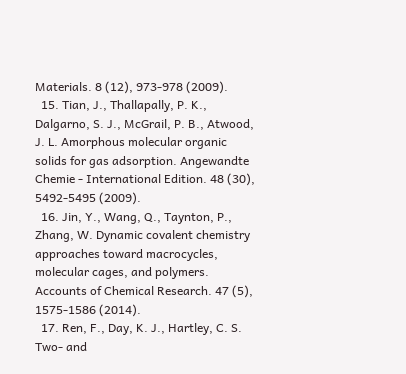Materials. 8 (12), 973-978 (2009).
  15. Tian, J., Thallapally, P. K., Dalgarno, S. J., McGrail, P. B., Atwood, J. L. Amorphous molecular organic solids for gas adsorption. Angewandte Chemie - International Edition. 48 (30), 5492-5495 (2009).
  16. Jin, Y., Wang, Q., Taynton, P., Zhang, W. Dynamic covalent chemistry approaches toward macrocycles, molecular cages, and polymers. Accounts of Chemical Research. 47 (5), 1575-1586 (2014).
  17. Ren, F., Day, K. J., Hartley, C. S. Two- and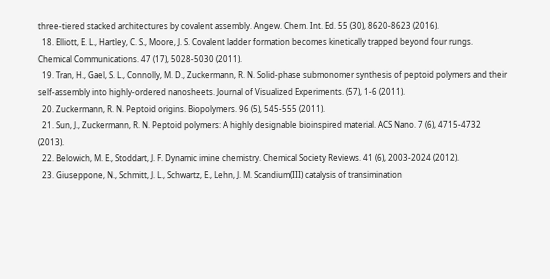three-tiered stacked architectures by covalent assembly. Angew. Chem. Int. Ed. 55 (30), 8620-8623 (2016).
  18. Elliott, E. L., Hartley, C. S., Moore, J. S. Covalent ladder formation becomes kinetically trapped beyond four rungs. Chemical Communications. 47 (17), 5028-5030 (2011).
  19. Tran, H., Gael, S. L., Connolly, M. D., Zuckermann, R. N. Solid-phase submonomer synthesis of peptoid polymers and their self-assembly into highly-ordered nanosheets. Journal of Visualized Experiments. (57), 1-6 (2011).
  20. Zuckermann, R. N. Peptoid origins. Biopolymers. 96 (5), 545-555 (2011).
  21. Sun, J., Zuckermann, R. N. Peptoid polymers: A highly designable bioinspired material. ACS Nano. 7 (6), 4715-4732 (2013).
  22. Belowich, M. E., Stoddart, J. F. Dynamic imine chemistry. Chemical Society Reviews. 41 (6), 2003-2024 (2012).
  23. Giuseppone, N., Schmitt, J. L., Schwartz, E., Lehn, J. M. Scandium(III) catalysis of transimination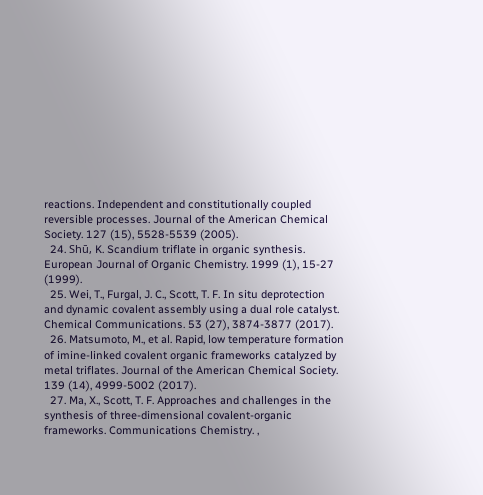reactions. Independent and constitutionally coupled reversible processes. Journal of the American Chemical Society. 127 (15), 5528-5539 (2005).
  24. Shū, K. Scandium triflate in organic synthesis. European Journal of Organic Chemistry. 1999 (1), 15-27 (1999).
  25. Wei, T., Furgal, J. C., Scott, T. F. In situ deprotection and dynamic covalent assembly using a dual role catalyst. Chemical Communications. 53 (27), 3874-3877 (2017).
  26. Matsumoto, M., et al. Rapid, low temperature formation of imine-linked covalent organic frameworks catalyzed by metal triflates. Journal of the American Chemical Society. 139 (14), 4999-5002 (2017).
  27. Ma, X., Scott, T. F. Approaches and challenges in the synthesis of three-dimensional covalent-organic frameworks. Communications Chemistry. ,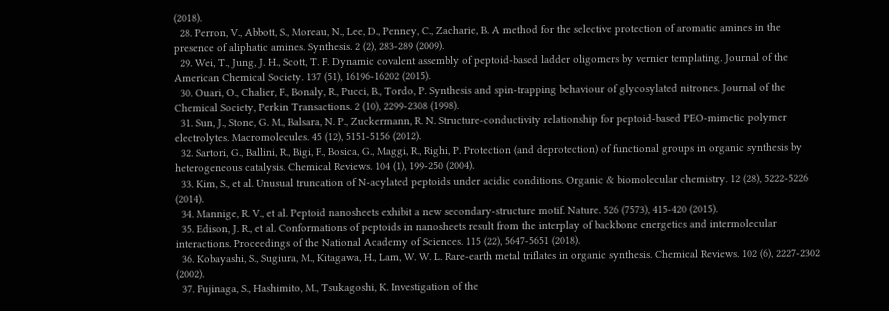(2018).
  28. Perron, V., Abbott, S., Moreau, N., Lee, D., Penney, C., Zacharie, B. A method for the selective protection of aromatic amines in the presence of aliphatic amines. Synthesis. 2 (2), 283-289 (2009).
  29. Wei, T., Jung, J. H., Scott, T. F. Dynamic covalent assembly of peptoid-based ladder oligomers by vernier templating. Journal of the American Chemical Society. 137 (51), 16196-16202 (2015).
  30. Ouari, O., Chalier, F., Bonaly, R., Pucci, B., Tordo, P. Synthesis and spin-trapping behaviour of glycosylated nitrones. Journal of the Chemical Society, Perkin Transactions. 2 (10), 2299-2308 (1998).
  31. Sun, J., Stone, G. M., Balsara, N. P., Zuckermann, R. N. Structure-conductivity relationship for peptoid-based PEO-mimetic polymer electrolytes. Macromolecules. 45 (12), 5151-5156 (2012).
  32. Sartori, G., Ballini, R., Bigi, F., Bosica, G., Maggi, R., Righi, P. Protection (and deprotection) of functional groups in organic synthesis by heterogeneous catalysis. Chemical Reviews. 104 (1), 199-250 (2004).
  33. Kim, S., et al. Unusual truncation of N-acylated peptoids under acidic conditions. Organic & biomolecular chemistry. 12 (28), 5222-5226 (2014).
  34. Mannige, R. V., et al. Peptoid nanosheets exhibit a new secondary-structure motif. Nature. 526 (7573), 415-420 (2015).
  35. Edison, J. R., et al. Conformations of peptoids in nanosheets result from the interplay of backbone energetics and intermolecular interactions. Proceedings of the National Academy of Sciences. 115 (22), 5647-5651 (2018).
  36. Kobayashi, S., Sugiura, M., Kitagawa, H., Lam, W. W. L. Rare-earth metal triflates in organic synthesis. Chemical Reviews. 102 (6), 2227-2302 (2002).
  37. Fujinaga, S., Hashimito, M., Tsukagoshi, K. Investigation of the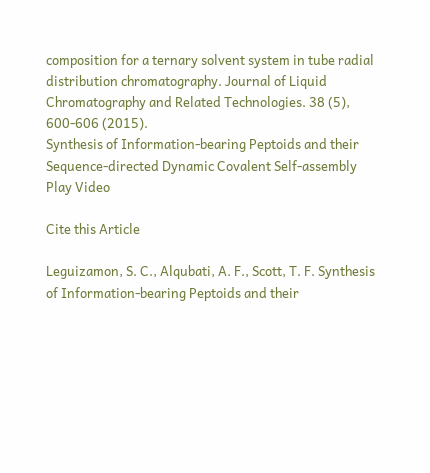composition for a ternary solvent system in tube radial distribution chromatography. Journal of Liquid Chromatography and Related Technologies. 38 (5), 600-606 (2015).
Synthesis of Information-bearing Peptoids and their Sequence-directed Dynamic Covalent Self-assembly
Play Video

Cite this Article

Leguizamon, S. C., Alqubati, A. F., Scott, T. F. Synthesis of Information-bearing Peptoids and their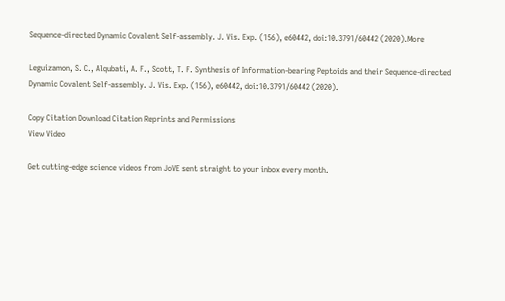Sequence-directed Dynamic Covalent Self-assembly. J. Vis. Exp. (156), e60442, doi:10.3791/60442 (2020).More

Leguizamon, S. C., Alqubati, A. F., Scott, T. F. Synthesis of Information-bearing Peptoids and their Sequence-directed Dynamic Covalent Self-assembly. J. Vis. Exp. (156), e60442, doi:10.3791/60442 (2020).

Copy Citation Download Citation Reprints and Permissions
View Video

Get cutting-edge science videos from JoVE sent straight to your inbox every month.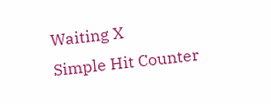Waiting X
Simple Hit Counter